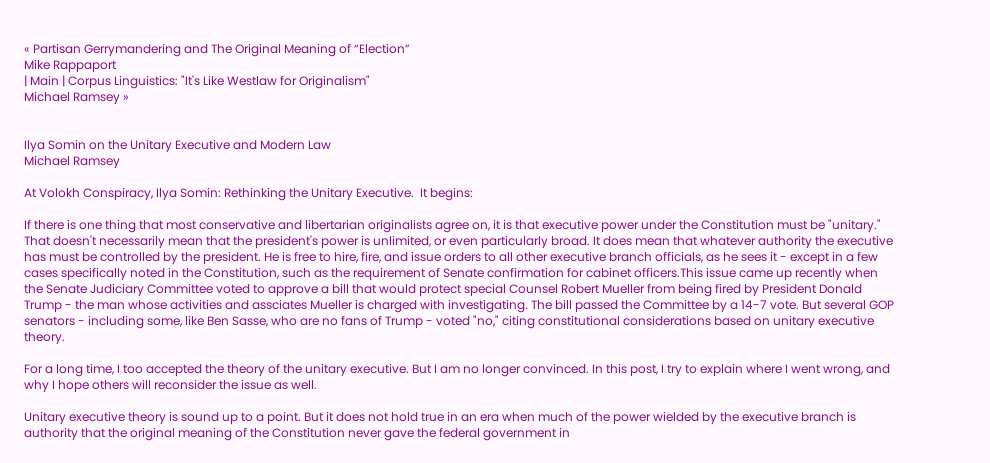« Partisan Gerrymandering and The Original Meaning of “Election”
Mike Rappaport
| Main | Corpus Linguistics: "It's Like Westlaw for Originalism"
Michael Ramsey »


Ilya Somin on the Unitary Executive and Modern Law
Michael Ramsey

At Volokh Conspiracy, Ilya Somin: Rethinking the Unitary Executive.  It begins:

If there is one thing that most conservative and libertarian originalists agree on, it is that executive power under the Constitution must be "unitary." That doesn't necessarily mean that the president's power is unlimited, or even particularly broad. It does mean that whatever authority the executive has must be controlled by the president. He is free to hire, fire, and issue orders to all other executive branch officials, as he sees it - except in a few cases specifically noted in the Constitution, such as the requirement of Senate confirmation for cabinet officers.This issue came up recently when the Senate Judiciary Committee voted to approve a bill that would protect special Counsel Robert Mueller from being fired by President Donald Trump - the man whose activities and assciates Mueller is charged with investigating. The bill passed the Committee by a 14-7 vote. But several GOP senators - including some, like Ben Sasse, who are no fans of Trump - voted "no," citing constitutional considerations based on unitary executive theory.

For a long time, I too accepted the theory of the unitary executive. But I am no longer convinced. In this post, I try to explain where I went wrong, and why I hope others will reconsider the issue as well.

Unitary executive theory is sound up to a point. But it does not hold true in an era when much of the power wielded by the executive branch is authority that the original meaning of the Constitution never gave the federal government in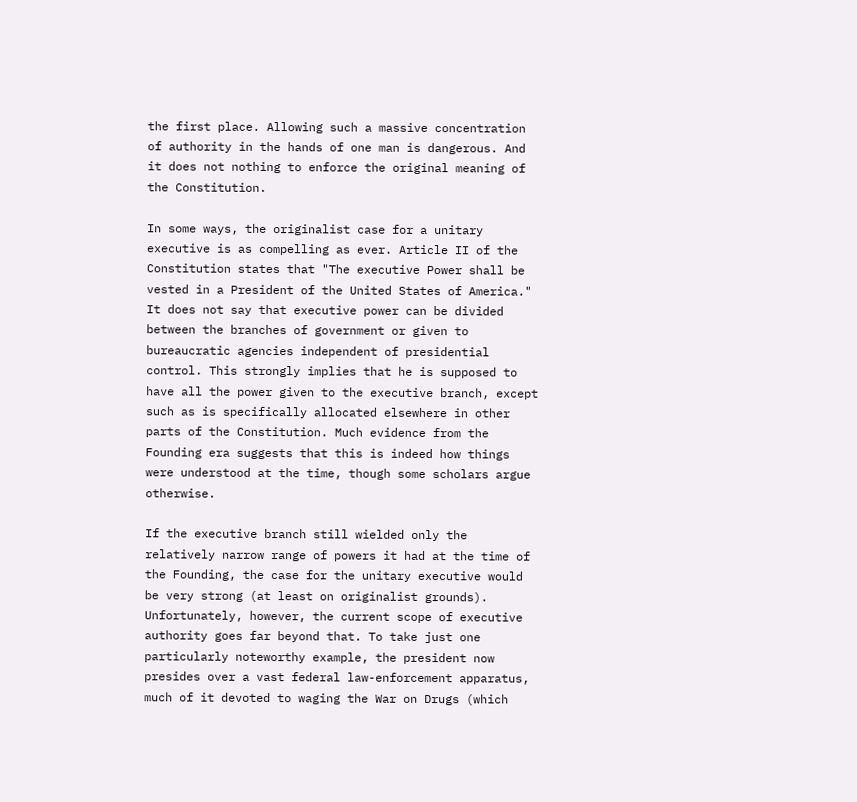the first place. Allowing such a massive concentration of authority in the hands of one man is dangerous. And it does not nothing to enforce the original meaning of the Constitution.

In some ways, the originalist case for a unitary executive is as compelling as ever. Article II of the Constitution states that "The executive Power shall be vested in a President of the United States of America." It does not say that executive power can be divided between the branches of government or given to bureaucratic agencies independent of presidential control. This strongly implies that he is supposed to have all the power given to the executive branch, except such as is specifically allocated elsewhere in other parts of the Constitution. Much evidence from the Founding era suggests that this is indeed how things were understood at the time, though some scholars argue otherwise.

If the executive branch still wielded only the relatively narrow range of powers it had at the time of the Founding, the case for the unitary executive would be very strong (at least on originalist grounds). Unfortunately, however, the current scope of executive authority goes far beyond that. To take just one particularly noteworthy example, the president now presides over a vast federal law-enforcement apparatus, much of it devoted to waging the War on Drugs (which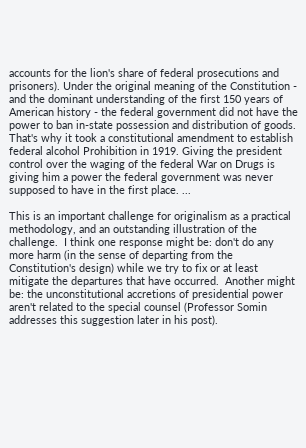accounts for the lion's share of federal prosecutions and prisoners). Under the original meaning of the Constitution - and the dominant understanding of the first 150 years of American history - the federal government did not have the power to ban in-state possession and distribution of goods. That's why it took a constitutional amendment to establish federal alcohol Prohibition in 1919. Giving the president control over the waging of the federal War on Drugs is giving him a power the federal government was never supposed to have in the first place. ...

This is an important challenge for originalism as a practical methodology, and an outstanding illustration of the challenge.  I think one response might be: don't do any more harm (in the sense of departing from the Constitution's design) while we try to fix or at least mitigate the departures that have occurred.  Another might be: the unconstitutional accretions of presidential power aren't related to the special counsel (Professor Somin addresses this suggestion later in his post).